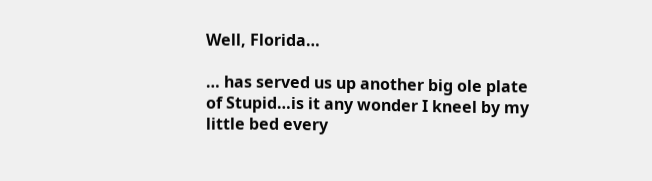Well, Florida…

… has served us up another big ole plate of Stupid…is it any wonder I kneel by my little bed every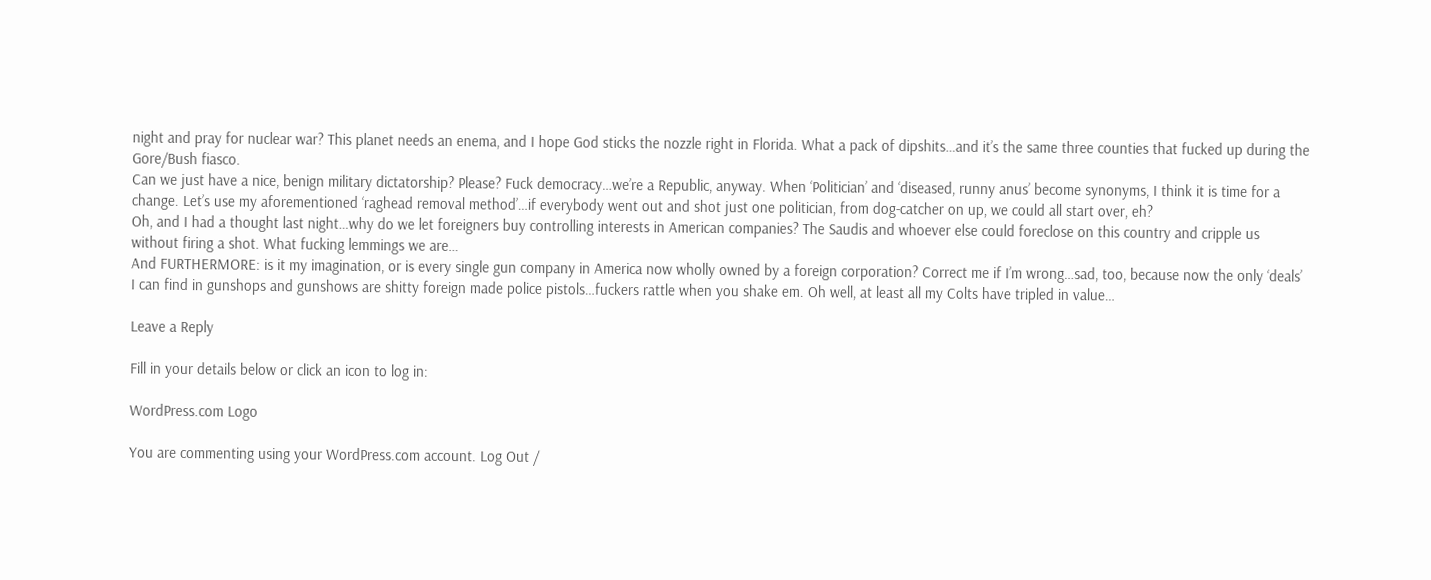night and pray for nuclear war? This planet needs an enema, and I hope God sticks the nozzle right in Florida. What a pack of dipshits…and it’s the same three counties that fucked up during the Gore/Bush fiasco.
Can we just have a nice, benign military dictatorship? Please? Fuck democracy…we’re a Republic, anyway. When ‘Politician’ and ‘diseased, runny anus’ become synonyms, I think it is time for a change. Let’s use my aforementioned ‘raghead removal method’…if everybody went out and shot just one politician, from dog-catcher on up, we could all start over, eh?
Oh, and I had a thought last night…why do we let foreigners buy controlling interests in American companies? The Saudis and whoever else could foreclose on this country and cripple us without firing a shot. What fucking lemmings we are…
And FURTHERMORE: is it my imagination, or is every single gun company in America now wholly owned by a foreign corporation? Correct me if I’m wrong…sad, too, because now the only ‘deals’ I can find in gunshops and gunshows are shitty foreign made police pistols…fuckers rattle when you shake em. Oh well, at least all my Colts have tripled in value…

Leave a Reply

Fill in your details below or click an icon to log in:

WordPress.com Logo

You are commenting using your WordPress.com account. Log Out /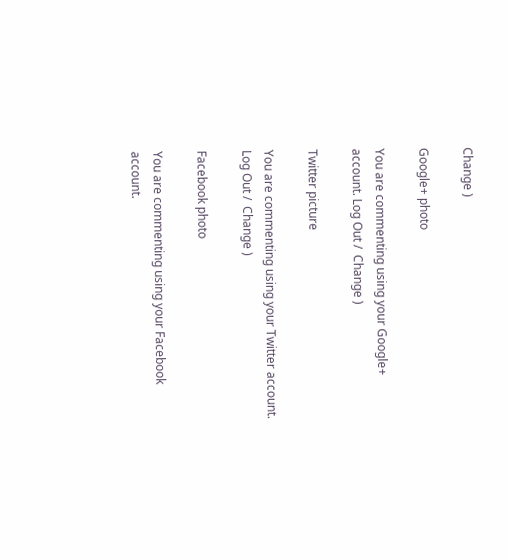Change )

Google+ photo

You are commenting using your Google+ account. Log Out /  Change )

Twitter picture

You are commenting using your Twitter account. Log Out /  Change )

Facebook photo

You are commenting using your Facebook account.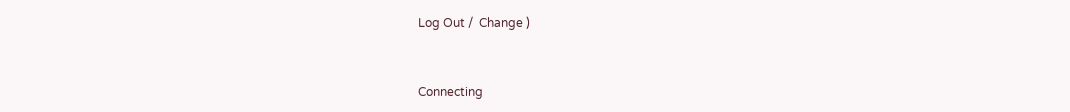Log Out /  Change )


Connecting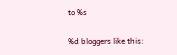to %s

%d bloggers like this: